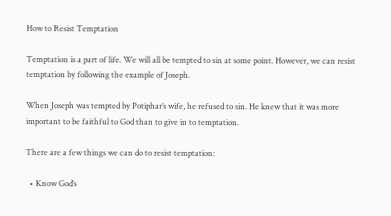How to Resist Temptation

Temptation is a part of life. We will all be tempted to sin at some point. However, we can resist temptation by following the example of Joseph.

When Joseph was tempted by Potiphar’s wife, he refused to sin. He knew that it was more important to be faithful to God than to give in to temptation.

There are a few things we can do to resist temptation:

  • Know God’s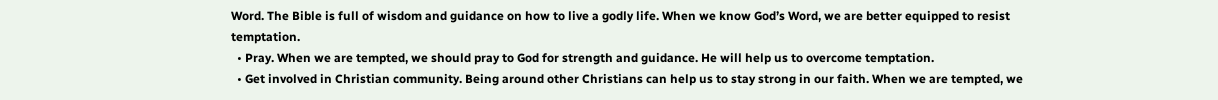Word. The Bible is full of wisdom and guidance on how to live a godly life. When we know God’s Word, we are better equipped to resist temptation.
  • Pray. When we are tempted, we should pray to God for strength and guidance. He will help us to overcome temptation.
  • Get involved in Christian community. Being around other Christians can help us to stay strong in our faith. When we are tempted, we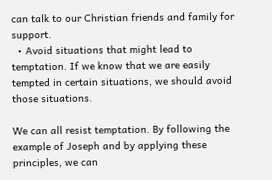can talk to our Christian friends and family for support.
  • Avoid situations that might lead to temptation. If we know that we are easily tempted in certain situations, we should avoid those situations.

We can all resist temptation. By following the example of Joseph and by applying these principles, we can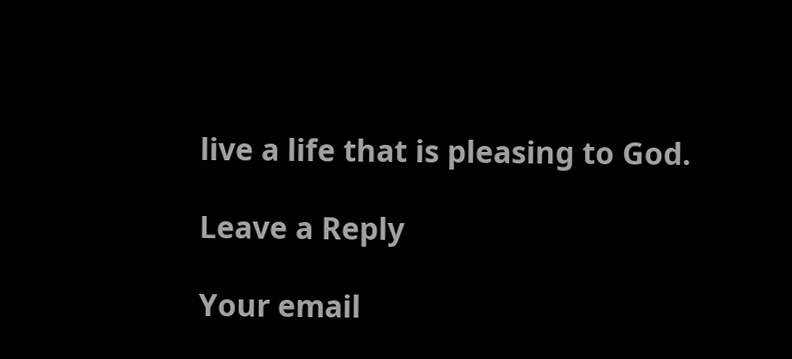live a life that is pleasing to God.

Leave a Reply

Your email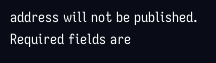address will not be published. Required fields are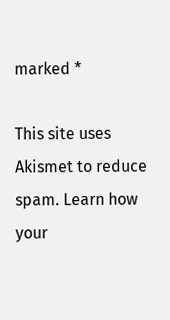marked *

This site uses Akismet to reduce spam. Learn how your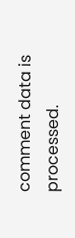comment data is processed.